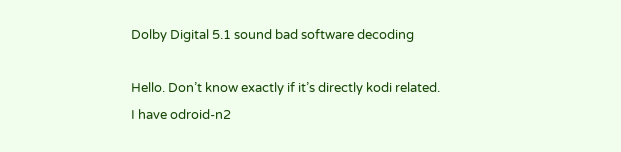Dolby Digital 5.1 sound bad software decoding

Hello. Don’t know exactly if it’s directly kodi related.
I have odroid-n2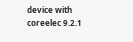device with coreelec 9.2.1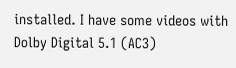installed. I have some videos with Dolby Digital 5.1 (AC3)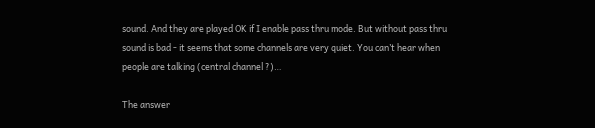sound. And they are played OK if I enable pass thru mode. But without pass thru sound is bad - it seems that some channels are very quiet. You can’t hear when people are talking (central channel ?)…

The answer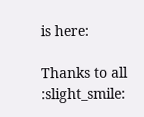is here:

Thanks to all :slight_smile: